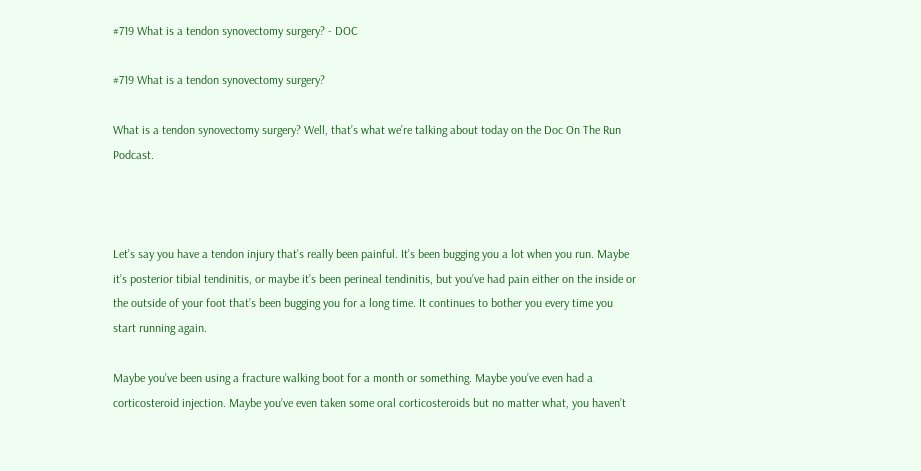#719 What is a tendon synovectomy surgery? - DOC

#719 What is a tendon synovectomy surgery?

What is a tendon synovectomy surgery? Well, that’s what we’re talking about today on the Doc On The Run Podcast.



Let’s say you have a tendon injury that’s really been painful. It’s been bugging you a lot when you run. Maybe it’s posterior tibial tendinitis, or maybe it’s been perineal tendinitis, but you’ve had pain either on the inside or the outside of your foot that’s been bugging you for a long time. It continues to bother you every time you start running again.

Maybe you’ve been using a fracture walking boot for a month or something. Maybe you’ve even had a corticosteroid injection. Maybe you’ve even taken some oral corticosteroids but no matter what, you haven’t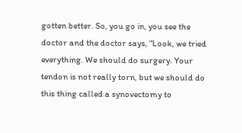gotten better. So, you go in, you see the doctor and the doctor says, “Look, we tried everything. We should do surgery. Your tendon is not really torn, but we should do this thing called a synovectomy to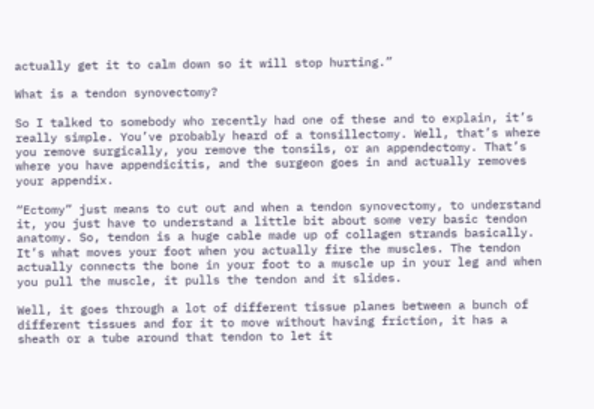actually get it to calm down so it will stop hurting.”

What is a tendon synovectomy?

So I talked to somebody who recently had one of these and to explain, it’s really simple. You’ve probably heard of a tonsillectomy. Well, that’s where you remove surgically, you remove the tonsils, or an appendectomy. That’s where you have appendicitis, and the surgeon goes in and actually removes your appendix.

“Ectomy” just means to cut out and when a tendon synovectomy, to understand it, you just have to understand a little bit about some very basic tendon anatomy. So, tendon is a huge cable made up of collagen strands basically. It’s what moves your foot when you actually fire the muscles. The tendon actually connects the bone in your foot to a muscle up in your leg and when you pull the muscle, it pulls the tendon and it slides.

Well, it goes through a lot of different tissue planes between a bunch of different tissues and for it to move without having friction, it has a sheath or a tube around that tendon to let it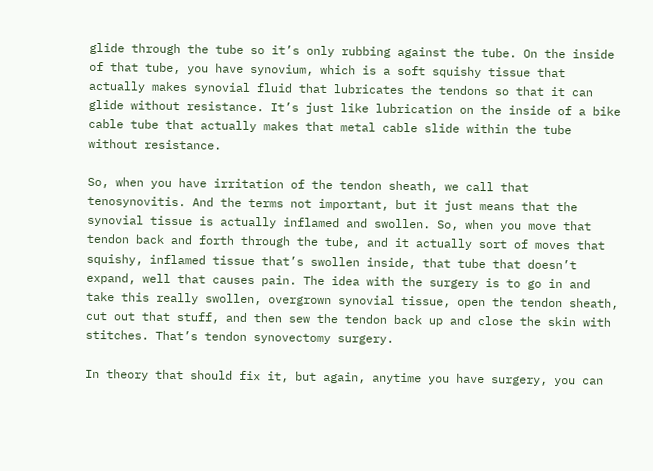glide through the tube so it’s only rubbing against the tube. On the inside of that tube, you have synovium, which is a soft squishy tissue that actually makes synovial fluid that lubricates the tendons so that it can glide without resistance. It’s just like lubrication on the inside of a bike cable tube that actually makes that metal cable slide within the tube without resistance.

So, when you have irritation of the tendon sheath, we call that tenosynovitis. And the terms not important, but it just means that the synovial tissue is actually inflamed and swollen. So, when you move that tendon back and forth through the tube, and it actually sort of moves that squishy, inflamed tissue that’s swollen inside, that tube that doesn’t expand, well that causes pain. The idea with the surgery is to go in and take this really swollen, overgrown synovial tissue, open the tendon sheath, cut out that stuff, and then sew the tendon back up and close the skin with stitches. That’s tendon synovectomy surgery.

In theory that should fix it, but again, anytime you have surgery, you can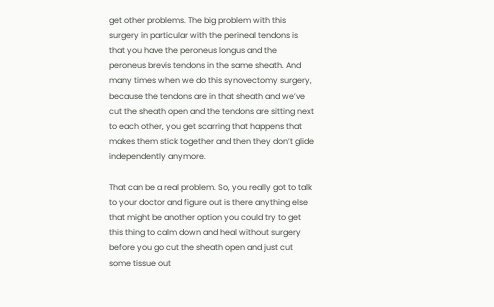get other problems. The big problem with this surgery in particular with the perineal tendons is that you have the peroneus longus and the peroneus brevis tendons in the same sheath. And many times when we do this synovectomy surgery, because the tendons are in that sheath and we’ve cut the sheath open and the tendons are sitting next to each other, you get scarring that happens that makes them stick together and then they don’t glide independently anymore.

That can be a real problem. So, you really got to talk to your doctor and figure out is there anything else that might be another option you could try to get this thing to calm down and heal without surgery before you go cut the sheath open and just cut some tissue out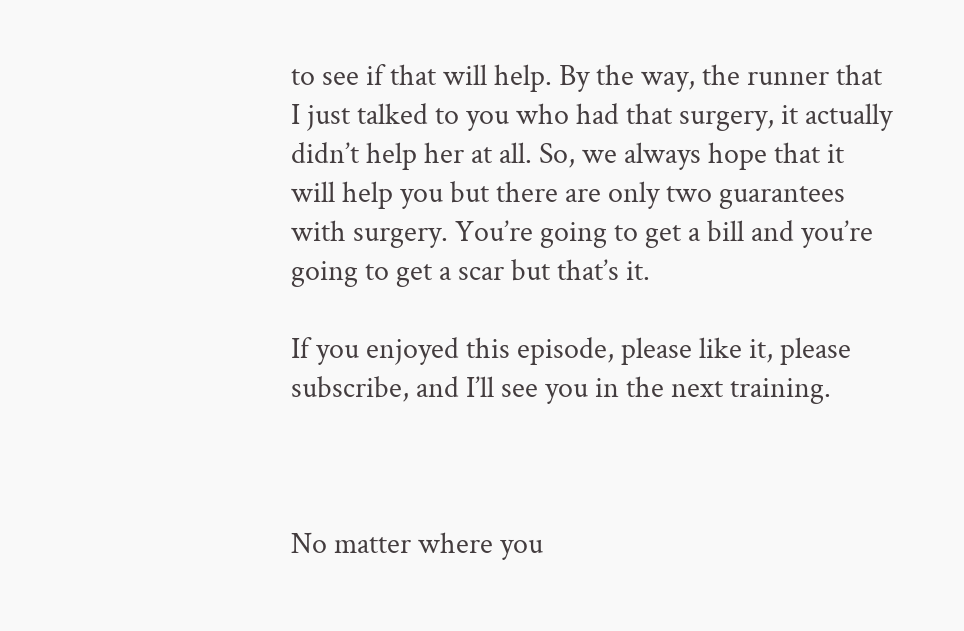to see if that will help. By the way, the runner that I just talked to you who had that surgery, it actually didn’t help her at all. So, we always hope that it will help you but there are only two guarantees with surgery. You’re going to get a bill and you’re going to get a scar but that’s it.

If you enjoyed this episode, please like it, please subscribe, and I’ll see you in the next training.



No matter where you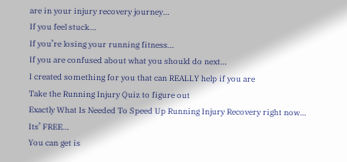are in your injury recovery journey…
If you feel stuck…
If you’re losing your running fitness…
If you are confused about what you should do next…
I created something for you that can REALLY help if you are
Take the Running Injury Quiz to figure out
Exactly What Is Needed To Speed Up Running Injury Recovery right now…
Its’ FREE…
You can get is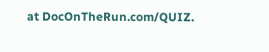at DocOnTheRun.com/QUIZ.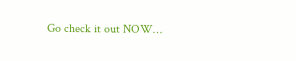Go check it out NOW…